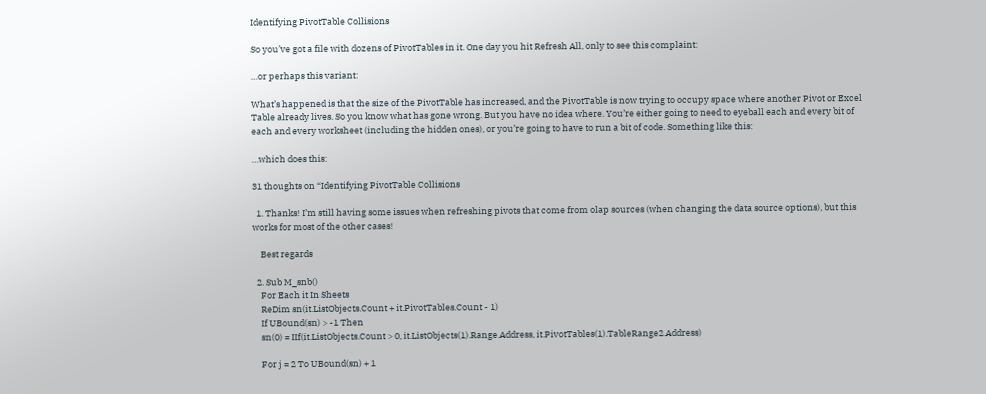Identifying PivotTable Collisions

So you’ve got a file with dozens of PivotTables in it. One day you hit Refresh All, only to see this complaint:

…or perhaps this variant:

What’s happened is that the size of the PivotTable has increased, and the PivotTable is now trying to occupy space where another Pivot or Excel Table already lives. So you know what has gone wrong. But you have no idea where. You’re either going to need to eyeball each and every bit of each and every worksheet (including the hidden ones), or you’re going to have to run a bit of code. Something like this:

…which does this:

31 thoughts on “Identifying PivotTable Collisions

  1. Thanks! I’m still having some issues when refreshing pivots that come from olap sources (when changing the data source options), but this works for most of the other cases!

    Best regards

  2. Sub M_snb()
    For Each it In Sheets
    ReDim sn(it.ListObjects.Count + it.PivotTables.Count - 1)
    If UBound(sn) > -1 Then
    sn(0) = IIf(it.ListObjects.Count > 0, it.ListObjects(1).Range.Address, it.PivotTables(1).TableRange2.Address)

    For j = 2 To UBound(sn) + 1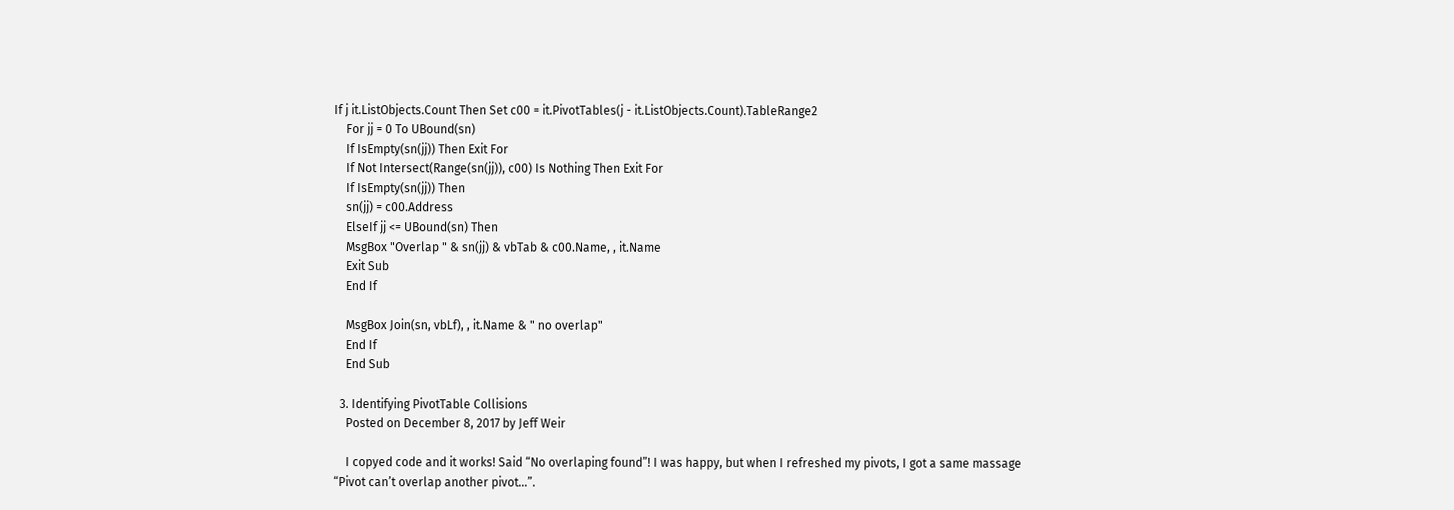If j it.ListObjects.Count Then Set c00 = it.PivotTables(j - it.ListObjects.Count).TableRange2
    For jj = 0 To UBound(sn)
    If IsEmpty(sn(jj)) Then Exit For
    If Not Intersect(Range(sn(jj)), c00) Is Nothing Then Exit For
    If IsEmpty(sn(jj)) Then
    sn(jj) = c00.Address
    ElseIf jj <= UBound(sn) Then
    MsgBox "Overlap " & sn(jj) & vbTab & c00.Name, , it.Name
    Exit Sub
    End If

    MsgBox Join(sn, vbLf), , it.Name & " no overlap"
    End If
    End Sub

  3. Identifying PivotTable Collisions
    Posted on December 8, 2017 by Jeff Weir

    I copyed code and it works! Said “No overlaping found”! I was happy, but when I refreshed my pivots, I got a same massage “Pivot can’t overlap another pivot…”.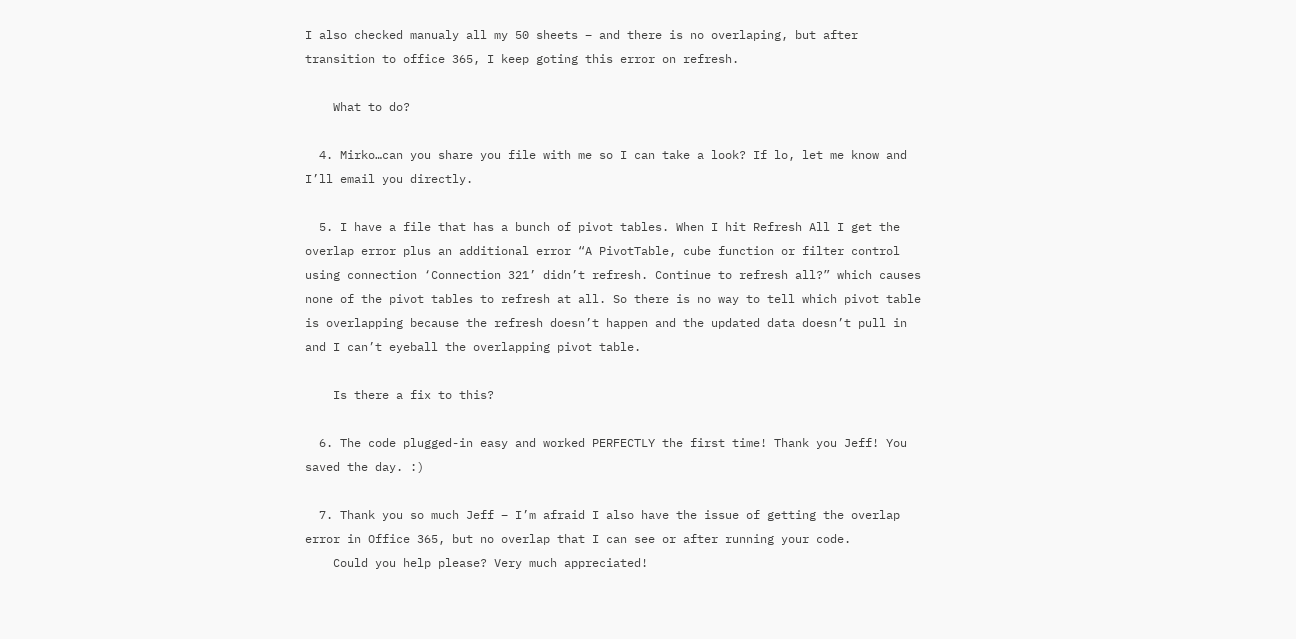I also checked manualy all my 50 sheets – and there is no overlaping, but after transition to office 365, I keep goting this error on refresh.

    What to do?

  4. Mirko…can you share you file with me so I can take a look? If lo, let me know and I’ll email you directly.

  5. I have a file that has a bunch of pivot tables. When I hit Refresh All I get the overlap error plus an additional error “A PivotTable, cube function or filter control using connection ‘Connection 321’ didn’t refresh. Continue to refresh all?” which causes none of the pivot tables to refresh at all. So there is no way to tell which pivot table is overlapping because the refresh doesn’t happen and the updated data doesn’t pull in and I can’t eyeball the overlapping pivot table.

    Is there a fix to this?

  6. The code plugged-in easy and worked PERFECTLY the first time! Thank you Jeff! You saved the day. :)

  7. Thank you so much Jeff – I’m afraid I also have the issue of getting the overlap error in Office 365, but no overlap that I can see or after running your code.
    Could you help please? Very much appreciated!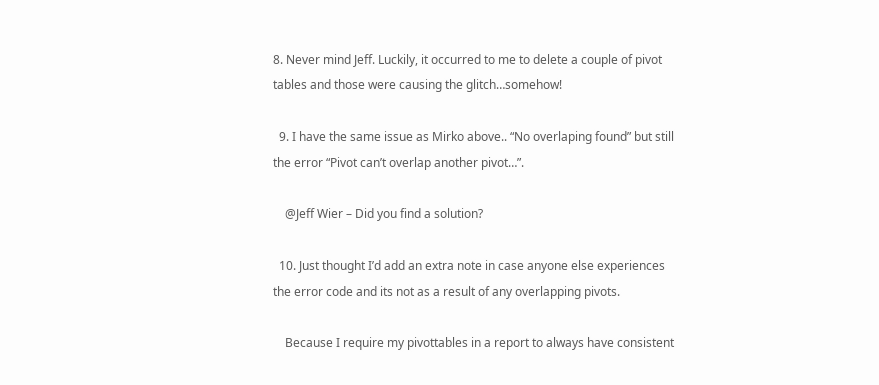8. Never mind Jeff. Luckily, it occurred to me to delete a couple of pivot tables and those were causing the glitch…somehow!

  9. I have the same issue as Mirko above.. “No overlaping found” but still the error “Pivot can’t overlap another pivot…”.

    @Jeff Wier – Did you find a solution?

  10. Just thought I’d add an extra note in case anyone else experiences the error code and its not as a result of any overlapping pivots.

    Because I require my pivottables in a report to always have consistent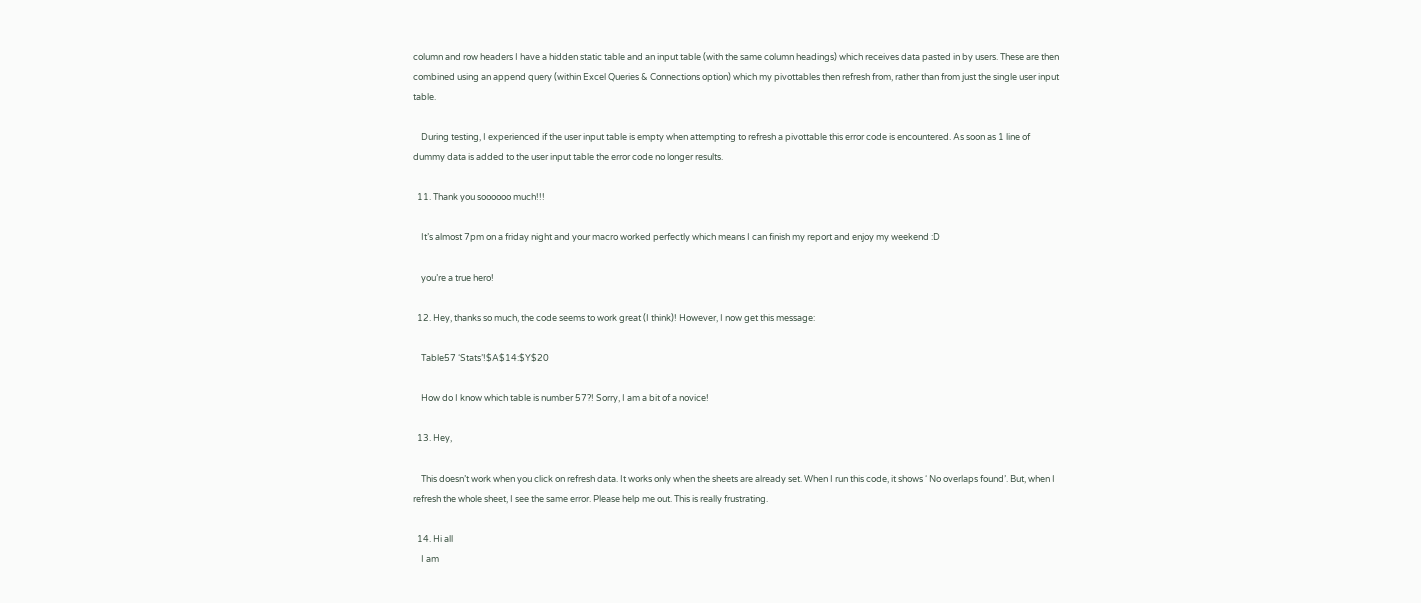column and row headers I have a hidden static table and an input table (with the same column headings) which receives data pasted in by users. These are then combined using an append query (within Excel Queries & Connections option) which my pivottables then refresh from, rather than from just the single user input table.

    During testing, I experienced if the user input table is empty when attempting to refresh a pivottable this error code is encountered. As soon as 1 line of dummy data is added to the user input table the error code no longer results.

  11. Thank you soooooo much!!!

    It’s almost 7pm on a friday night and your macro worked perfectly which means I can finish my report and enjoy my weekend :D

    you’re a true hero!

  12. Hey, thanks so much, the code seems to work great (I think)! However, I now get this message:

    Table57 ‘Stats’!$A$14:$Y$20

    How do I know which table is number 57?! Sorry, I am a bit of a novice!

  13. Hey,

    This doesn’t work when you click on refresh data. It works only when the sheets are already set. When I run this code, it shows ‘ No overlaps found’. But, when I refresh the whole sheet, I see the same error. Please help me out. This is really frustrating.

  14. Hi all
    I am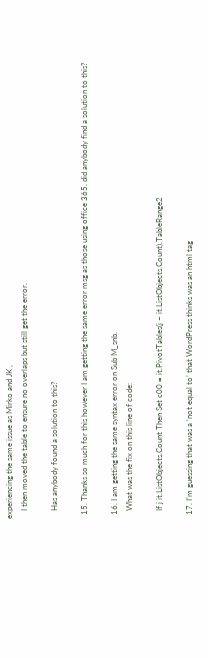experiencing the same issue as Mirko and JK ,
    I then moved the table to ensure no overlaps but still get the error.

    Has anybody found a solution to this?

  15. Thanks so much for this however I am getting the same error msg as those using office 365. did anybody find a solution to this?

  16. I am getting the same syntax error on Sub M_snb.
    What was the fix on this line of code:

    If j it.ListObjects.Count Then Set c00 = it.PivotTables(j – it.ListObjects.Count).TableRange2

  17. I’m guessing that was a ‘not equal to’ that WordPress thinks was an html tag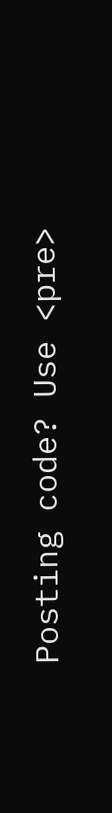Posting code? Use <pre>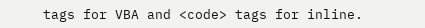tags for VBA and <code> tags for inline.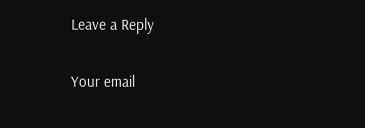Leave a Reply

Your email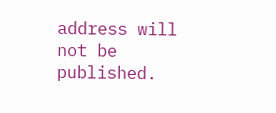address will not be published.